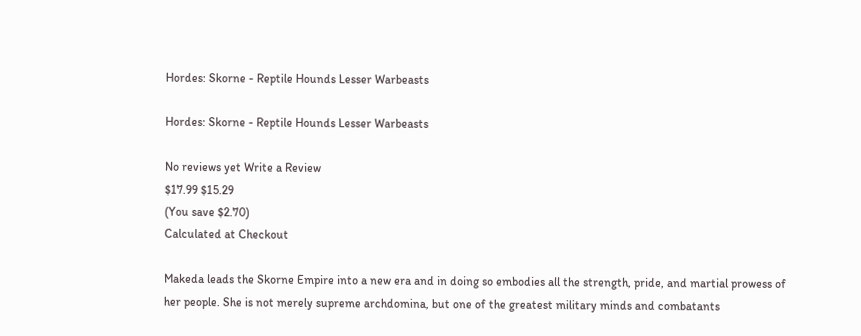Hordes: Skorne - Reptile Hounds Lesser Warbeasts

Hordes: Skorne - Reptile Hounds Lesser Warbeasts

No reviews yet Write a Review
$17.99 $15.29
(You save $2.70)
Calculated at Checkout

Makeda leads the Skorne Empire into a new era and in doing so embodies all the strength, pride, and martial prowess of her people. She is not merely supreme archdomina, but one of the greatest military minds and combatants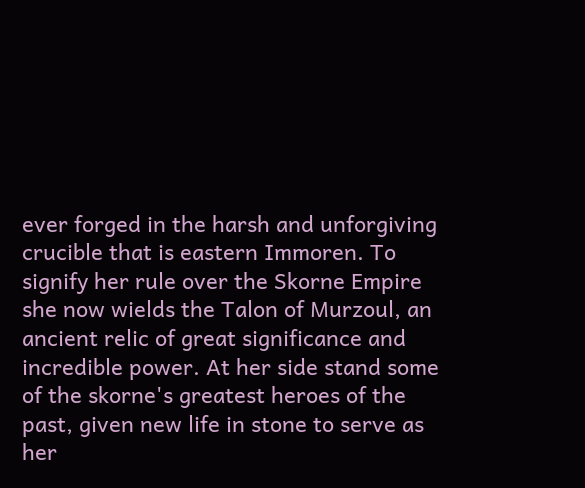ever forged in the harsh and unforgiving crucible that is eastern Immoren. To signify her rule over the Skorne Empire she now wields the Talon of Murzoul, an ancient relic of great significance and incredible power. At her side stand some of the skorne's greatest heroes of the past, given new life in stone to serve as her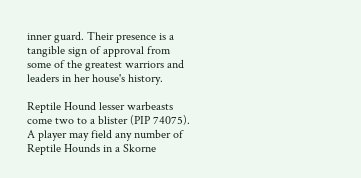inner guard. Their presence is a tangible sign of approval from some of the greatest warriors and leaders in her house's history.

Reptile Hound lesser warbeasts come two to a blister (PIP 74075). A player may field any number of Reptile Hounds in a Skorne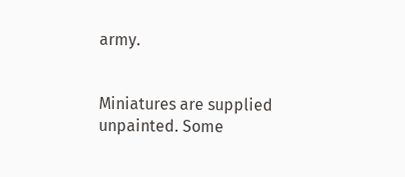army.


Miniatures are supplied unpainted. Some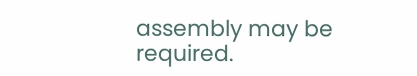assembly may be required.